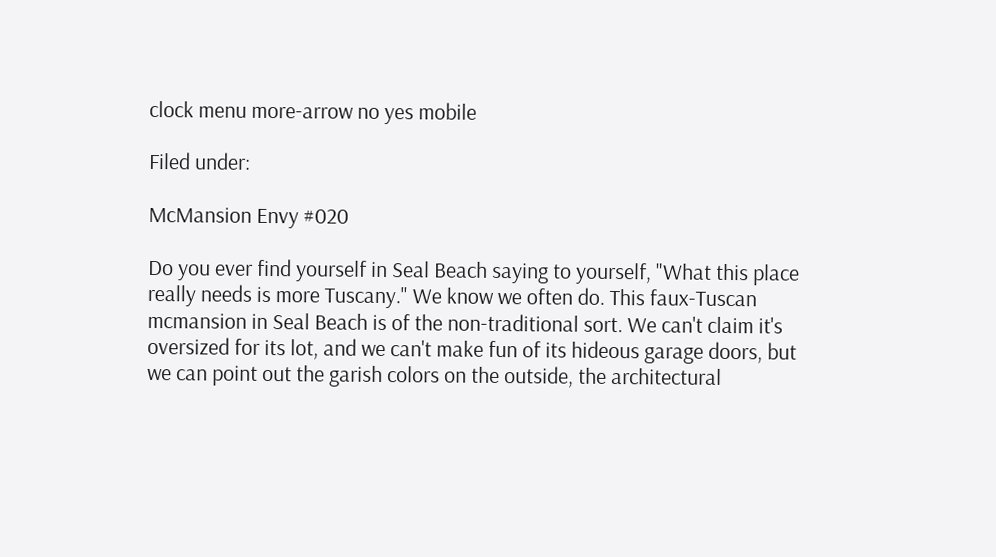clock menu more-arrow no yes mobile

Filed under:

McMansion Envy #020

Do you ever find yourself in Seal Beach saying to yourself, "What this place really needs is more Tuscany." We know we often do. This faux-Tuscan mcmansion in Seal Beach is of the non-traditional sort. We can't claim it's oversized for its lot, and we can't make fun of its hideous garage doors, but we can point out the garish colors on the outside, the architectural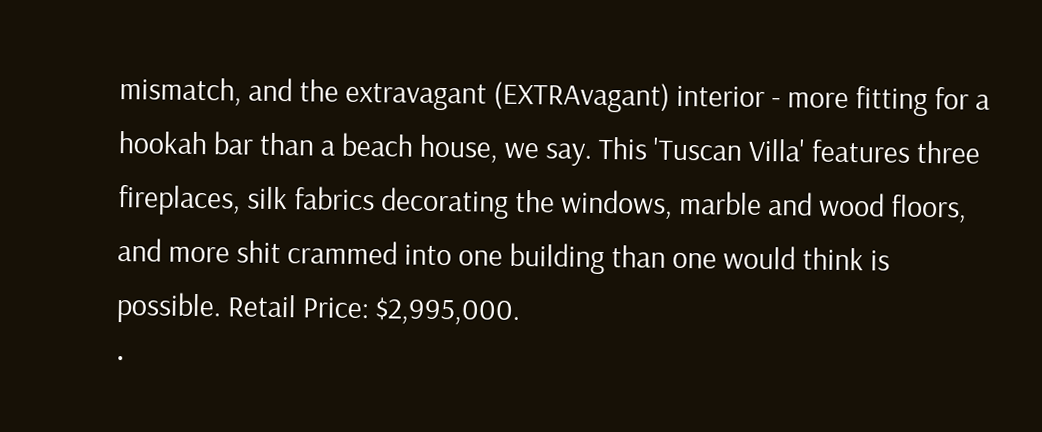mismatch, and the extravagant (EXTRAvagant) interior - more fitting for a hookah bar than a beach house, we say. This 'Tuscan Villa' features three fireplaces, silk fabrics decorating the windows, marble and wood floors, and more shit crammed into one building than one would think is possible. Retail Price: $2,995,000.
·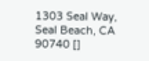1303 Seal Way, Seal Beach, CA 90740 []